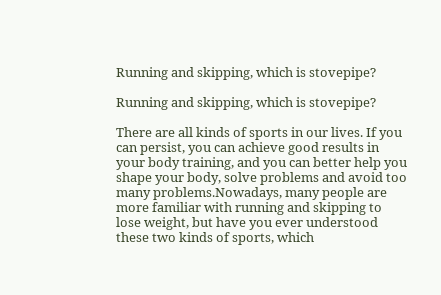Running and skipping, which is stovepipe?

Running and skipping, which is stovepipe?

There are all kinds of sports in our lives. If you can persist, you can achieve good results in your body training, and you can better help you shape your body, solve problems and avoid too many problems.Nowadays, many people are more familiar with running and skipping to lose weight, but have you ever understood these two kinds of sports, which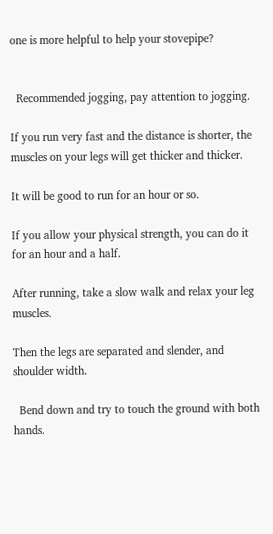one is more helpful to help your stovepipe?


  Recommended jogging, pay attention to jogging.

If you run very fast and the distance is shorter, the muscles on your legs will get thicker and thicker.

It will be good to run for an hour or so.

If you allow your physical strength, you can do it for an hour and a half.

After running, take a slow walk and relax your leg muscles.

Then the legs are separated and slender, and shoulder width.

  Bend down and try to touch the ground with both hands.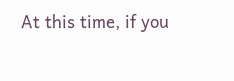At this time, if you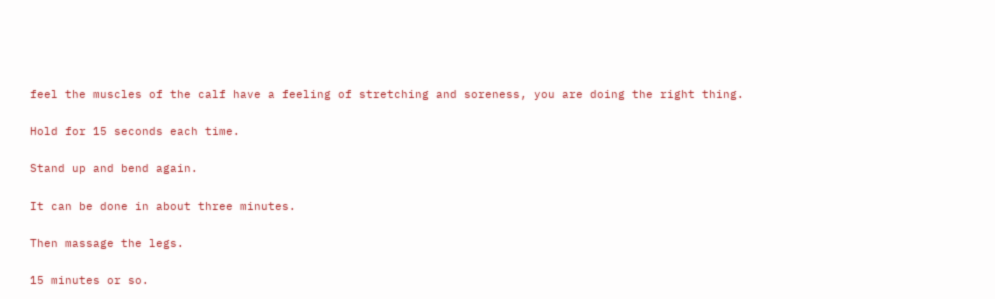feel the muscles of the calf have a feeling of stretching and soreness, you are doing the right thing.

Hold for 15 seconds each time.

Stand up and bend again.

It can be done in about three minutes.

Then massage the legs.

15 minutes or so.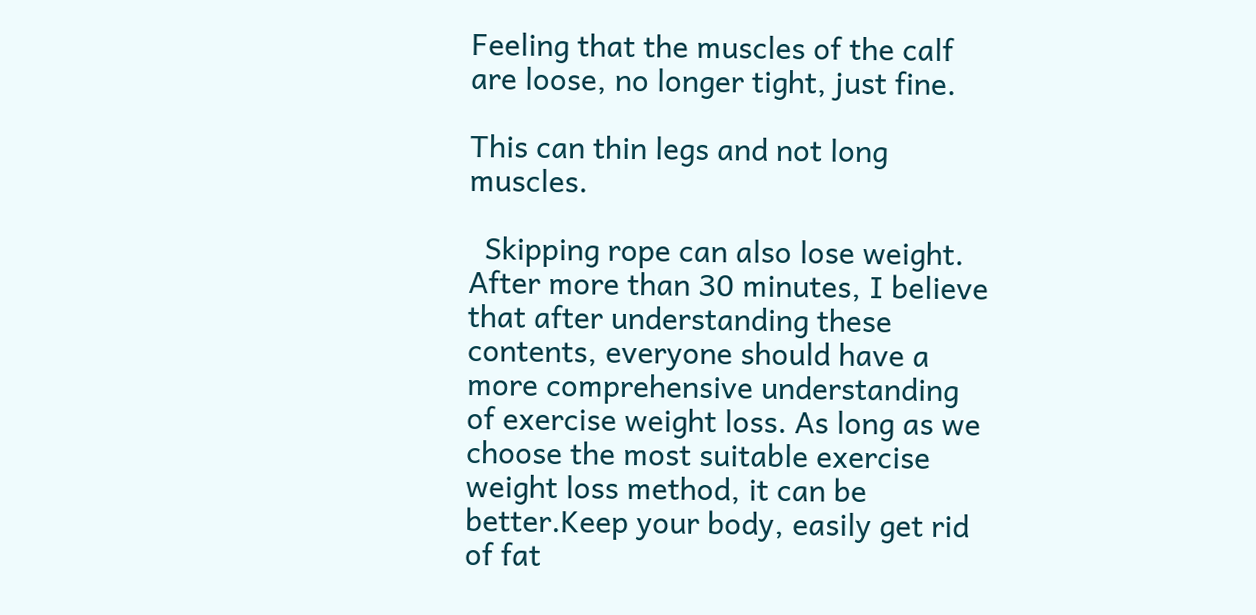Feeling that the muscles of the calf are loose, no longer tight, just fine.

This can thin legs and not long muscles.

  Skipping rope can also lose weight. After more than 30 minutes, I believe that after understanding these contents, everyone should have a more comprehensive understanding of exercise weight loss. As long as we choose the most suitable exercise weight loss method, it can be better.Keep your body, easily get rid of fat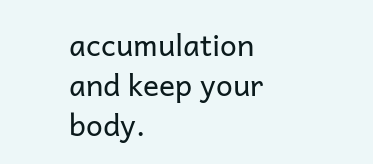accumulation and keep your body.